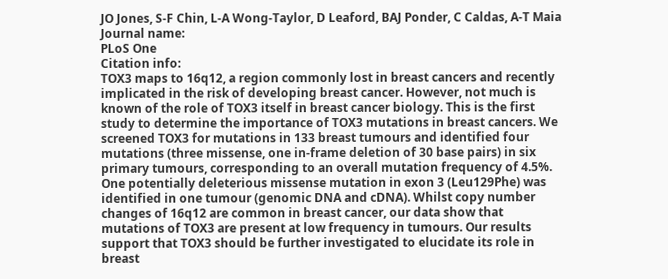JO Jones, S-F Chin, L-A Wong-Taylor, D Leaford, BAJ Ponder, C Caldas, A-T Maia
Journal name:
PLoS One
Citation info:
TOX3 maps to 16q12, a region commonly lost in breast cancers and recently implicated in the risk of developing breast cancer. However, not much is known of the role of TOX3 itself in breast cancer biology. This is the first study to determine the importance of TOX3 mutations in breast cancers. We screened TOX3 for mutations in 133 breast tumours and identified four mutations (three missense, one in-frame deletion of 30 base pairs) in six primary tumours, corresponding to an overall mutation frequency of 4.5%. One potentially deleterious missense mutation in exon 3 (Leu129Phe) was identified in one tumour (genomic DNA and cDNA). Whilst copy number changes of 16q12 are common in breast cancer, our data show that mutations of TOX3 are present at low frequency in tumours. Our results support that TOX3 should be further investigated to elucidate its role in breast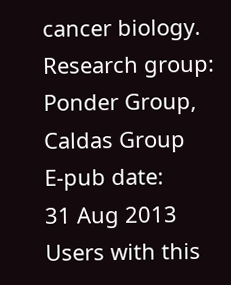cancer biology.
Research group:
Ponder Group, Caldas Group
E-pub date:
31 Aug 2013
Users with this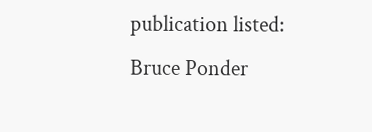publication listed:
Bruce Ponder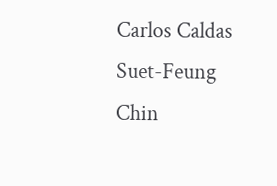Carlos Caldas
Suet-Feung Chin